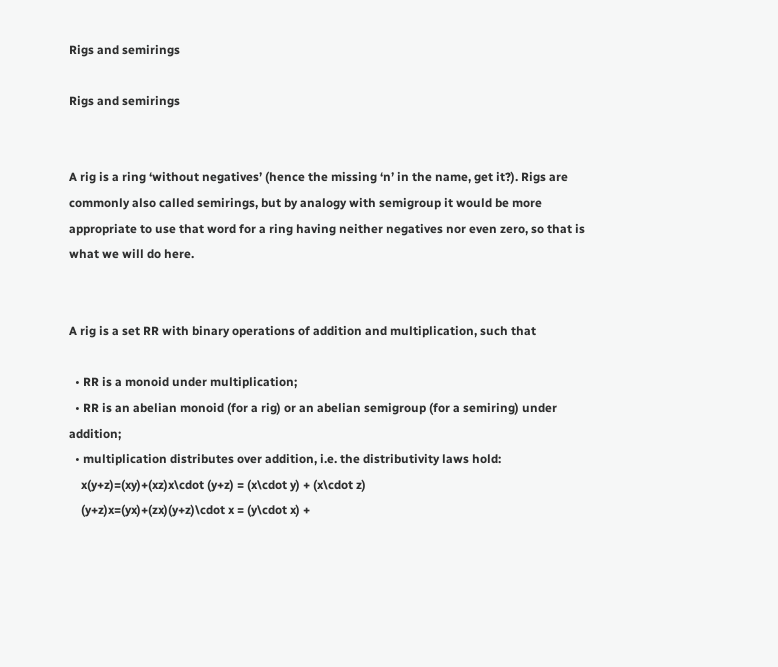Rigs and semirings

Rigs and semirings


A rig is a ring ‘without negatives’ (hence the missing ‘n’ in the name, get it?). Rigs are commonly also called semirings, but by analogy with semigroup it would be more appropriate to use that word for a ring having neither negatives nor even zero, so that is what we will do here.


A rig is a set RR with binary operations of addition and multiplication, such that

  • RR is a monoid under multiplication;
  • RR is an abelian monoid (for a rig) or an abelian semigroup (for a semiring) under addition;
  • multiplication distributes over addition, i.e. the distributivity laws hold:
    x(y+z)=(xy)+(xz)x\cdot (y+z) = (x\cdot y) + (x\cdot z)
    (y+z)x=(yx)+(zx)(y+z)\cdot x = (y\cdot x) +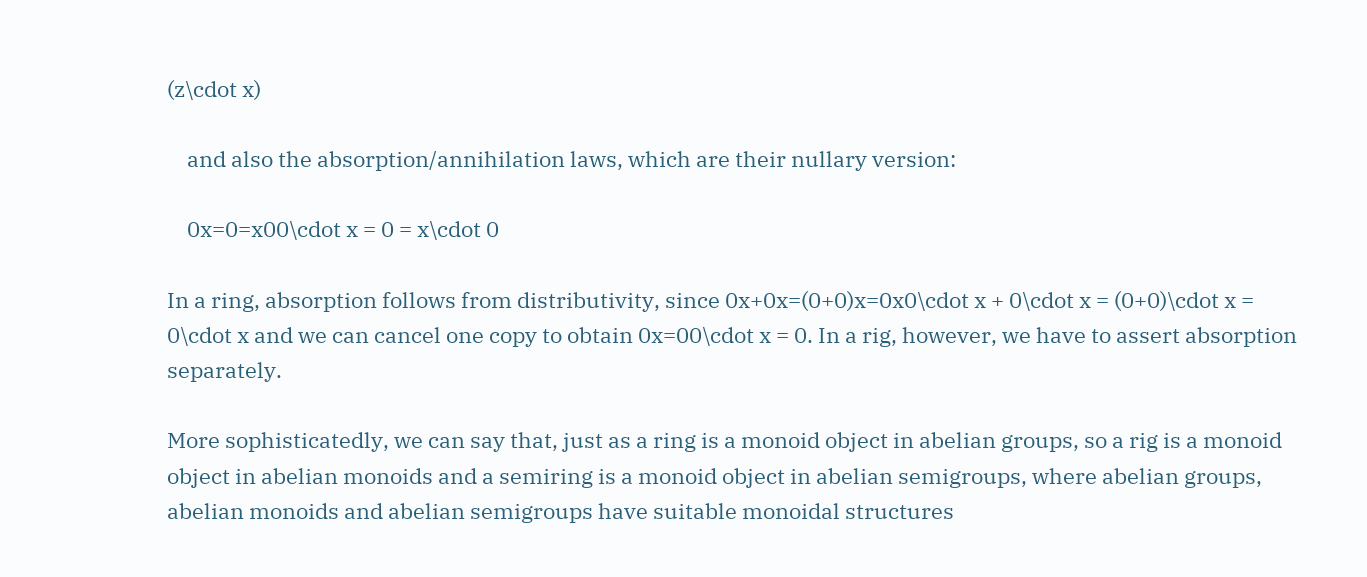(z\cdot x)

    and also the absorption/annihilation laws, which are their nullary version:

    0x=0=x00\cdot x = 0 = x\cdot 0

In a ring, absorption follows from distributivity, since 0x+0x=(0+0)x=0x0\cdot x + 0\cdot x = (0+0)\cdot x = 0\cdot x and we can cancel one copy to obtain 0x=00\cdot x = 0. In a rig, however, we have to assert absorption separately.

More sophisticatedly, we can say that, just as a ring is a monoid object in abelian groups, so a rig is a monoid object in abelian monoids and a semiring is a monoid object in abelian semigroups, where abelian groups, abelian monoids and abelian semigroups have suitable monoidal structures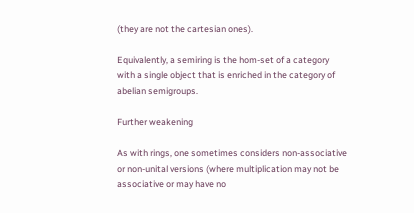(they are not the cartesian ones).

Equivalently, a semiring is the hom-set of a category with a single object that is enriched in the category of abelian semigroups.

Further weakening

As with rings, one sometimes considers non-associative or non-unital versions (where multiplication may not be associative or may have no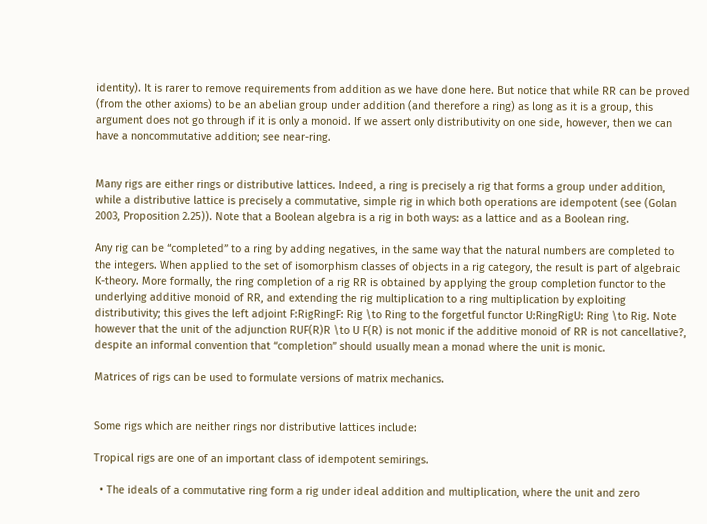identity). It is rarer to remove requirements from addition as we have done here. But notice that while RR can be proved (from the other axioms) to be an abelian group under addition (and therefore a ring) as long as it is a group, this argument does not go through if it is only a monoid. If we assert only distributivity on one side, however, then we can have a noncommutative addition; see near-ring.


Many rigs are either rings or distributive lattices. Indeed, a ring is precisely a rig that forms a group under addition, while a distributive lattice is precisely a commutative, simple rig in which both operations are idempotent (see (Golan 2003, Proposition 2.25)). Note that a Boolean algebra is a rig in both ways: as a lattice and as a Boolean ring.

Any rig can be “completed” to a ring by adding negatives, in the same way that the natural numbers are completed to the integers. When applied to the set of isomorphism classes of objects in a rig category, the result is part of algebraic K-theory. More formally, the ring completion of a rig RR is obtained by applying the group completion functor to the underlying additive monoid of RR, and extending the rig multiplication to a ring multiplication by exploiting distributivity; this gives the left adjoint F:RigRingF: Rig \to Ring to the forgetful functor U:RingRigU: Ring \to Rig. Note however that the unit of the adjunction RUF(R)R \to U F(R) is not monic if the additive monoid of RR is not cancellative?, despite an informal convention that “completion” should usually mean a monad where the unit is monic.

Matrices of rigs can be used to formulate versions of matrix mechanics.


Some rigs which are neither rings nor distributive lattices include:

Tropical rigs are one of an important class of idempotent semirings.

  • The ideals of a commutative ring form a rig under ideal addition and multiplication, where the unit and zero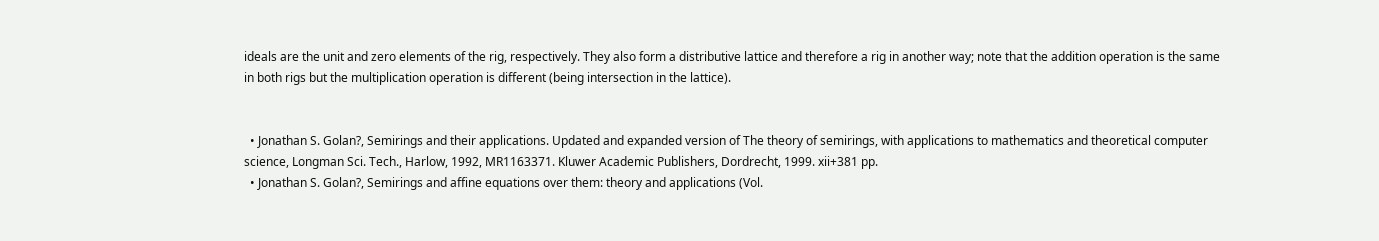ideals are the unit and zero elements of the rig, respectively. They also form a distributive lattice and therefore a rig in another way; note that the addition operation is the same in both rigs but the multiplication operation is different (being intersection in the lattice).


  • Jonathan S. Golan?, Semirings and their applications. Updated and expanded version of The theory of semirings, with applications to mathematics and theoretical computer science, Longman Sci. Tech., Harlow, 1992, MR1163371. Kluwer Academic Publishers, Dordrecht, 1999. xii+381 pp.
  • Jonathan S. Golan?, Semirings and affine equations over them: theory and applications (Vol.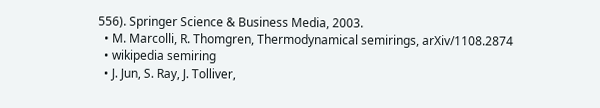556). Springer Science & Business Media, 2003.
  • M. Marcolli, R. Thomgren, Thermodynamical semirings, arXiv/1108.2874
  • wikipedia semiring
  • J. Jun, S. Ray, J. Tolliver,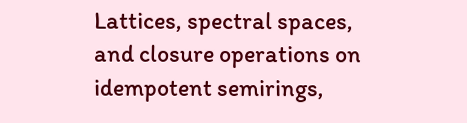Lattices, spectral spaces, and closure operations on idempotent semirings,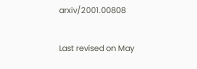arxiv/2001.00808

Last revised on May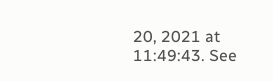20, 2021 at 11:49:43. See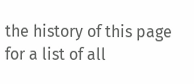the history of this page for a list of all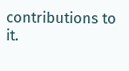contributions to it.